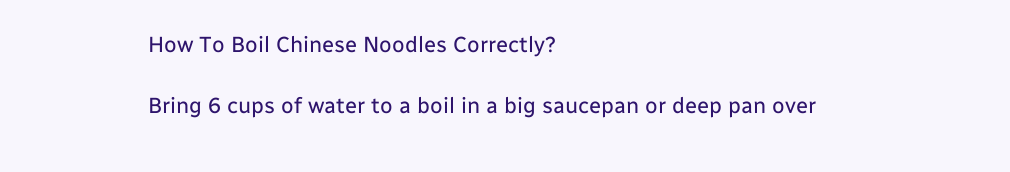How To Boil Chinese Noodles Correctly?

Bring 6 cups of water to a boil in a big saucepan or deep pan over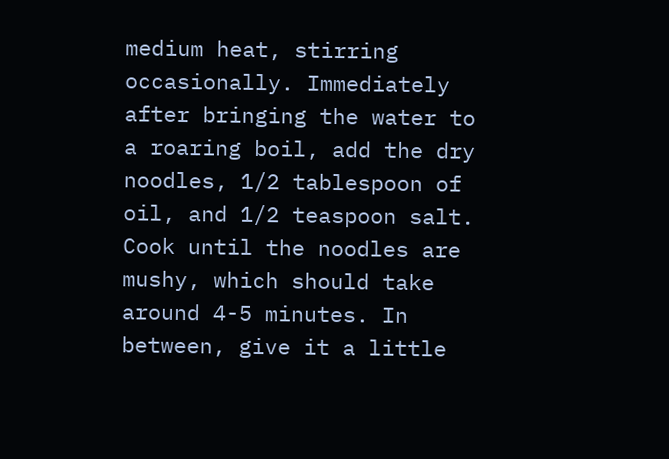medium heat, stirring occasionally. Immediately after bringing the water to a roaring boil, add the dry noodles, 1/2 tablespoon of oil, and 1/2 teaspoon salt. Cook until the noodles are mushy, which should take around 4-5 minutes. In between, give it a little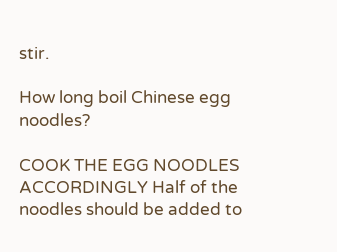stir.

How long boil Chinese egg noodles?

COOK THE EGG NOODLES ACCORDINGLY Half of the noodles should be added to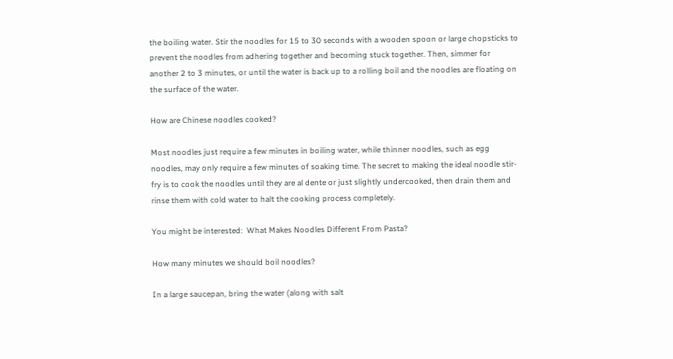the boiling water. Stir the noodles for 15 to 30 seconds with a wooden spoon or large chopsticks to prevent the noodles from adhering together and becoming stuck together. Then, simmer for another 2 to 3 minutes, or until the water is back up to a rolling boil and the noodles are floating on the surface of the water.

How are Chinese noodles cooked?

Most noodles just require a few minutes in boiling water, while thinner noodles, such as egg noodles, may only require a few minutes of soaking time. The secret to making the ideal noodle stir-fry is to cook the noodles until they are al dente or just slightly undercooked, then drain them and rinse them with cold water to halt the cooking process completely.

You might be interested:  What Makes Noodles Different From Pasta?

How many minutes we should boil noodles?

In a large saucepan, bring the water (along with salt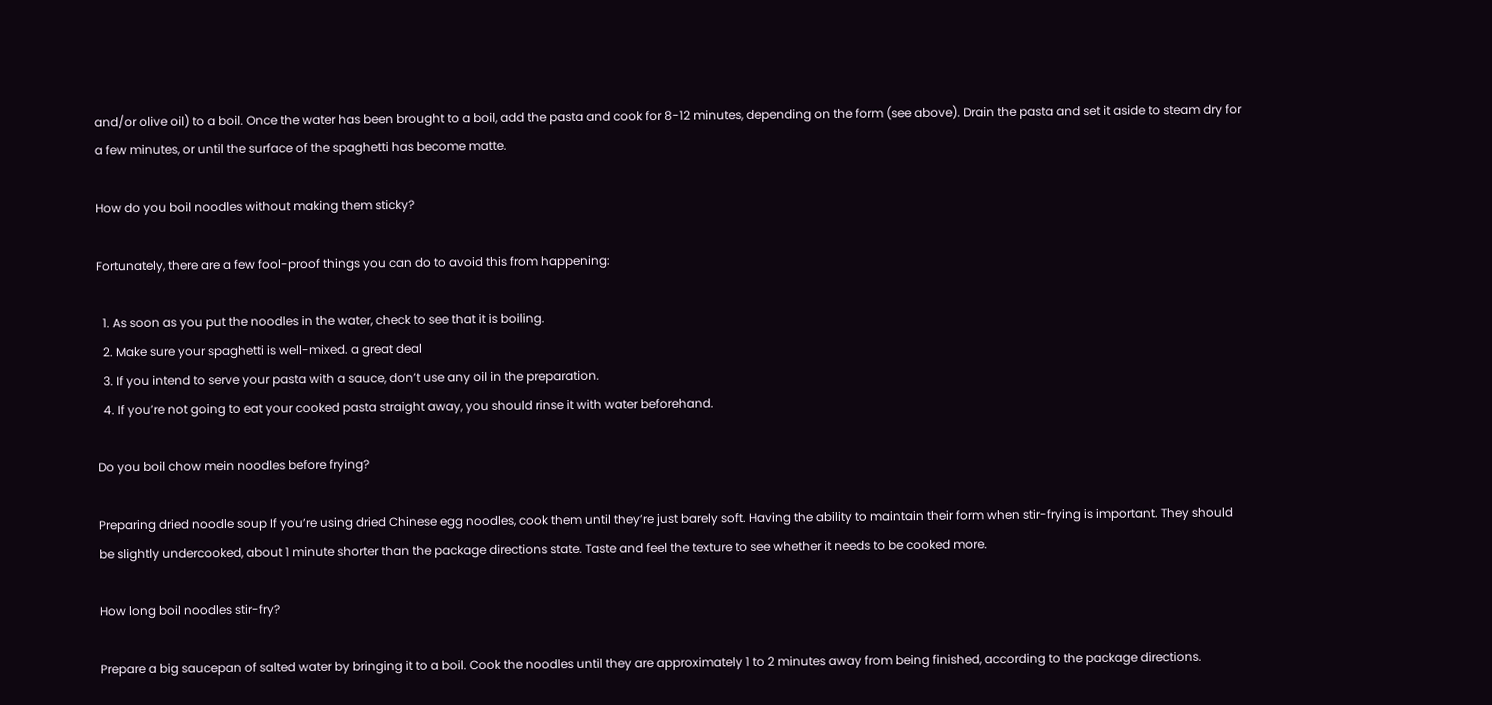and/or olive oil) to a boil. Once the water has been brought to a boil, add the pasta and cook for 8-12 minutes, depending on the form (see above). Drain the pasta and set it aside to steam dry for a few minutes, or until the surface of the spaghetti has become matte.

How do you boil noodles without making them sticky?

Fortunately, there are a few fool-proof things you can do to avoid this from happening:

  1. As soon as you put the noodles in the water, check to see that it is boiling.
  2. Make sure your spaghetti is well-mixed. a great deal
  3. If you intend to serve your pasta with a sauce, don’t use any oil in the preparation.
  4. If you’re not going to eat your cooked pasta straight away, you should rinse it with water beforehand.

Do you boil chow mein noodles before frying?

Preparing dried noodle soup If you’re using dried Chinese egg noodles, cook them until they’re just barely soft. Having the ability to maintain their form when stir-frying is important. They should be slightly undercooked, about 1 minute shorter than the package directions state. Taste and feel the texture to see whether it needs to be cooked more.

How long boil noodles stir-fry?

Prepare a big saucepan of salted water by bringing it to a boil. Cook the noodles until they are approximately 1 to 2 minutes away from being finished, according to the package directions.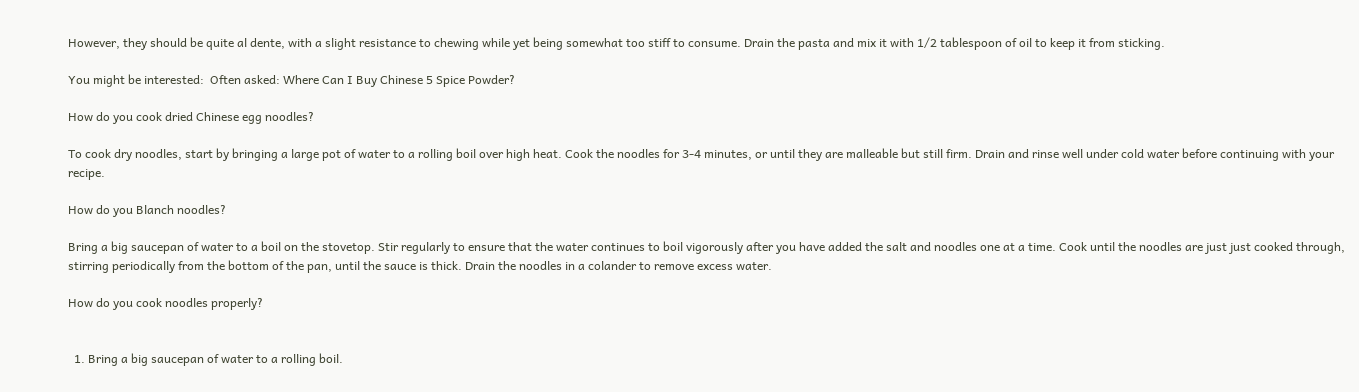However, they should be quite al dente, with a slight resistance to chewing while yet being somewhat too stiff to consume. Drain the pasta and mix it with 1/2 tablespoon of oil to keep it from sticking.

You might be interested:  Often asked: Where Can I Buy Chinese 5 Spice Powder?

How do you cook dried Chinese egg noodles?

To cook dry noodles, start by bringing a large pot of water to a rolling boil over high heat. Cook the noodles for 3-4 minutes, or until they are malleable but still firm. Drain and rinse well under cold water before continuing with your recipe.

How do you Blanch noodles?

Bring a big saucepan of water to a boil on the stovetop. Stir regularly to ensure that the water continues to boil vigorously after you have added the salt and noodles one at a time. Cook until the noodles are just just cooked through, stirring periodically from the bottom of the pan, until the sauce is thick. Drain the noodles in a colander to remove excess water.

How do you cook noodles properly?


  1. Bring a big saucepan of water to a rolling boil.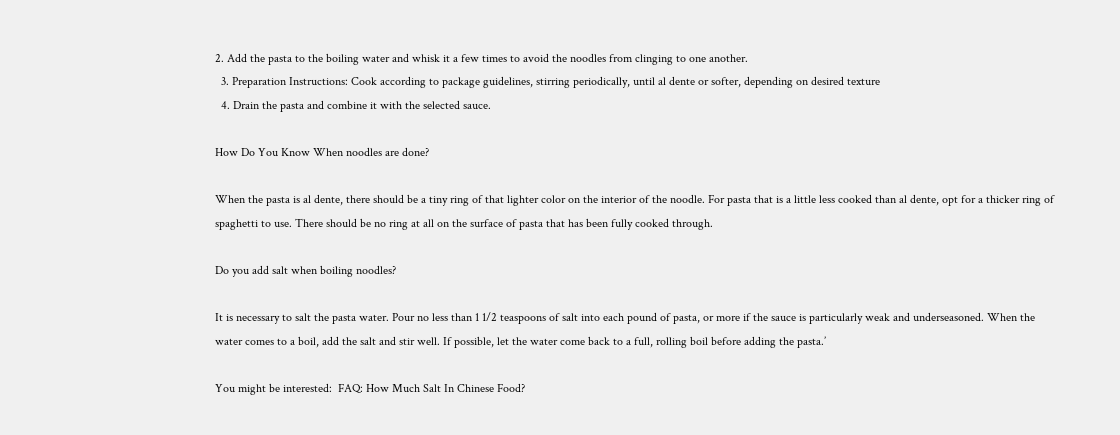2. Add the pasta to the boiling water and whisk it a few times to avoid the noodles from clinging to one another.
  3. Preparation Instructions: Cook according to package guidelines, stirring periodically, until al dente or softer, depending on desired texture
  4. Drain the pasta and combine it with the selected sauce.

How Do You Know When noodles are done?

When the pasta is al dente, there should be a tiny ring of that lighter color on the interior of the noodle. For pasta that is a little less cooked than al dente, opt for a thicker ring of spaghetti to use. There should be no ring at all on the surface of pasta that has been fully cooked through.

Do you add salt when boiling noodles?

It is necessary to salt the pasta water. Pour no less than 1 1/2 teaspoons of salt into each pound of pasta, or more if the sauce is particularly weak and underseasoned. When the water comes to a boil, add the salt and stir well. If possible, let the water come back to a full, rolling boil before adding the pasta.’

You might be interested:  FAQ: How Much Salt In Chinese Food?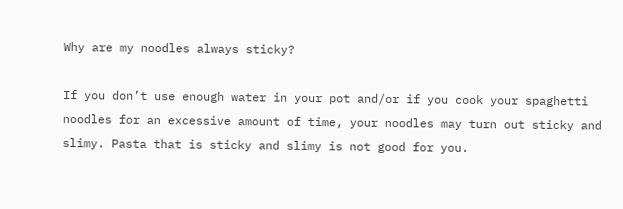Why are my noodles always sticky?

If you don’t use enough water in your pot and/or if you cook your spaghetti noodles for an excessive amount of time, your noodles may turn out sticky and slimy. Pasta that is sticky and slimy is not good for you.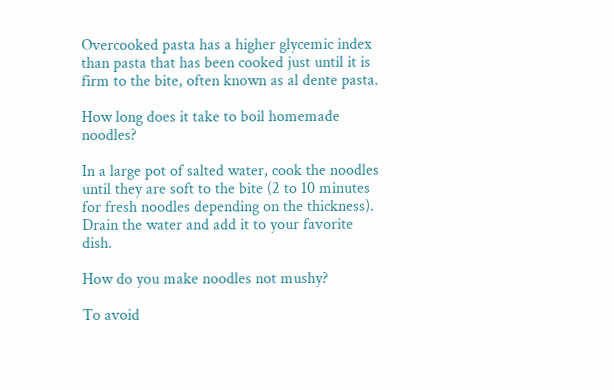Overcooked pasta has a higher glycemic index than pasta that has been cooked just until it is firm to the bite, often known as al dente pasta.

How long does it take to boil homemade noodles?

In a large pot of salted water, cook the noodles until they are soft to the bite (2 to 10 minutes for fresh noodles depending on the thickness). Drain the water and add it to your favorite dish.

How do you make noodles not mushy?

To avoid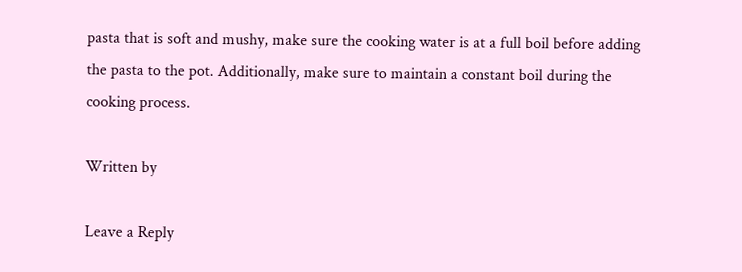pasta that is soft and mushy, make sure the cooking water is at a full boil before adding the pasta to the pot. Additionally, make sure to maintain a constant boil during the cooking process.

Written by

Leave a Reply